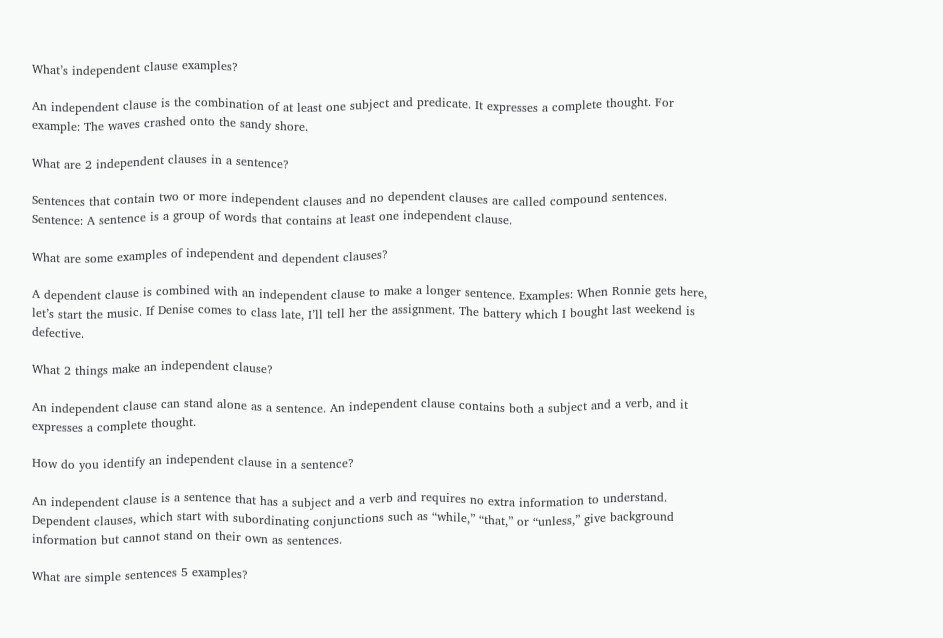What’s independent clause examples?

An independent clause is the combination of at least one subject and predicate. It expresses a complete thought. For example: The waves crashed onto the sandy shore.

What are 2 independent clauses in a sentence?

Sentences that contain two or more independent clauses and no dependent clauses are called compound sentences. Sentence: A sentence is a group of words that contains at least one independent clause.

What are some examples of independent and dependent clauses?

A dependent clause is combined with an independent clause to make a longer sentence. Examples: When Ronnie gets here, let’s start the music. If Denise comes to class late, I’ll tell her the assignment. The battery which I bought last weekend is defective.

What 2 things make an independent clause?

An independent clause can stand alone as a sentence. An independent clause contains both a subject and a verb, and it expresses a complete thought.

How do you identify an independent clause in a sentence?

An independent clause is a sentence that has a subject and a verb and requires no extra information to understand. Dependent clauses, which start with subordinating conjunctions such as “while,” “that,” or “unless,” give background information but cannot stand on their own as sentences.

What are simple sentences 5 examples?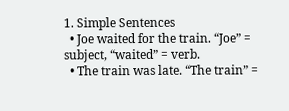1. Simple Sentences
  • Joe waited for the train. “Joe” = subject, “waited” = verb.
  • The train was late. “The train” =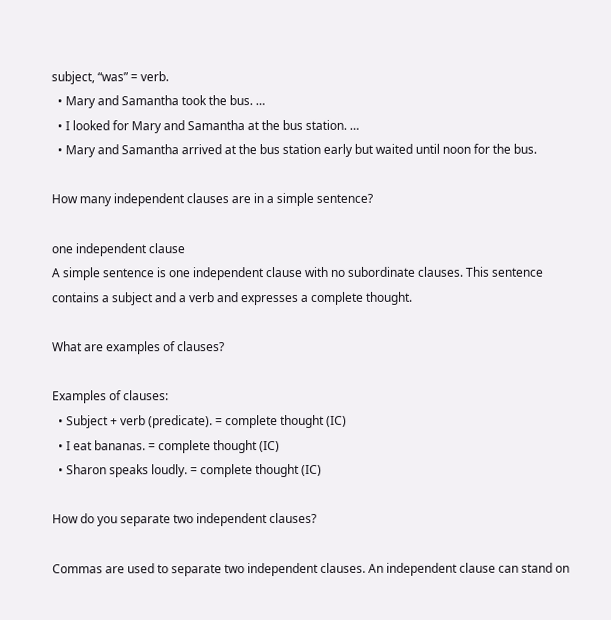subject, “was” = verb.
  • Mary and Samantha took the bus. …
  • I looked for Mary and Samantha at the bus station. …
  • Mary and Samantha arrived at the bus station early but waited until noon for the bus.

How many independent clauses are in a simple sentence?

one independent clause
A simple sentence is one independent clause with no subordinate clauses. This sentence contains a subject and a verb and expresses a complete thought.

What are examples of clauses?

Examples of clauses:
  • Subject + verb (predicate). = complete thought (IC)
  • I eat bananas. = complete thought (IC)
  • Sharon speaks loudly. = complete thought (IC)

How do you separate two independent clauses?

Commas are used to separate two independent clauses. An independent clause can stand on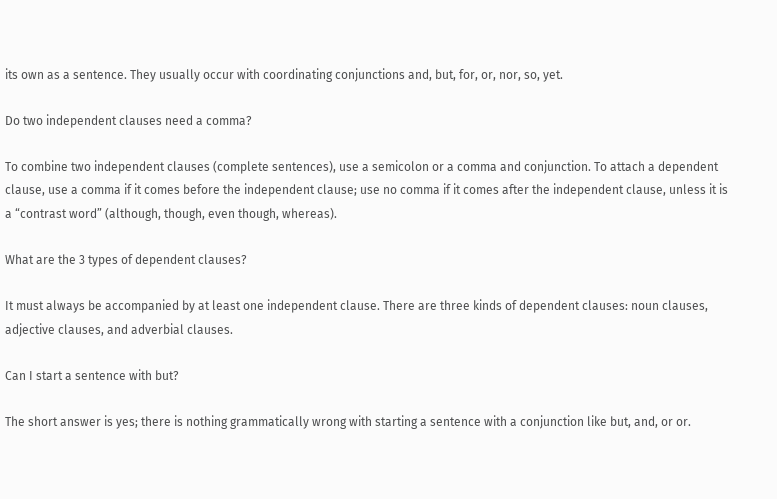its own as a sentence. They usually occur with coordinating conjunctions and, but, for, or, nor, so, yet.

Do two independent clauses need a comma?

To combine two independent clauses (complete sentences), use a semicolon or a comma and conjunction. To attach a dependent clause, use a comma if it comes before the independent clause; use no comma if it comes after the independent clause, unless it is a “contrast word” (although, though, even though, whereas).

What are the 3 types of dependent clauses?

It must always be accompanied by at least one independent clause. There are three kinds of dependent clauses: noun clauses, adjective clauses, and adverbial clauses.

Can I start a sentence with but?

The short answer is yes; there is nothing grammatically wrong with starting a sentence with a conjunction like but, and, or or.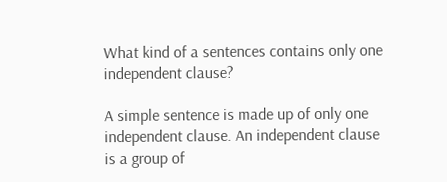What kind of a sentences contains only one independent clause?

A simple sentence is made up of only one independent clause. An independent clause is a group of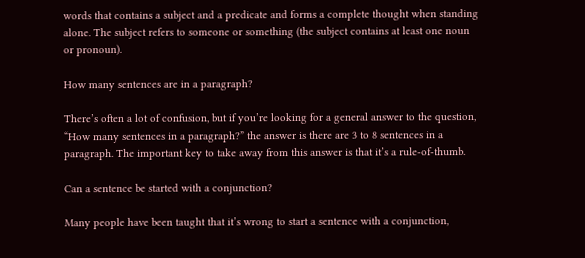words that contains a subject and a predicate and forms a complete thought when standing alone. The subject refers to someone or something (the subject contains at least one noun or pronoun).

How many sentences are in a paragraph?

There’s often a lot of confusion, but if you’re looking for a general answer to the question, “How many sentences in a paragraph?” the answer is there are 3 to 8 sentences in a paragraph. The important key to take away from this answer is that it’s a rule-of-thumb.

Can a sentence be started with a conjunction?

Many people have been taught that it’s wrong to start a sentence with a conjunction,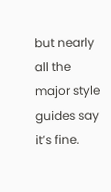but nearly all the major style guides say it’s fine.